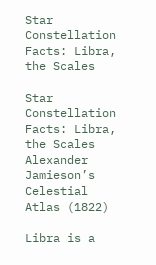Star Constellation Facts: Libra, the Scales

Star Constellation Facts: Libra, the Scales
Alexander Jamieson’s Celestial Atlas (1822)

Libra is a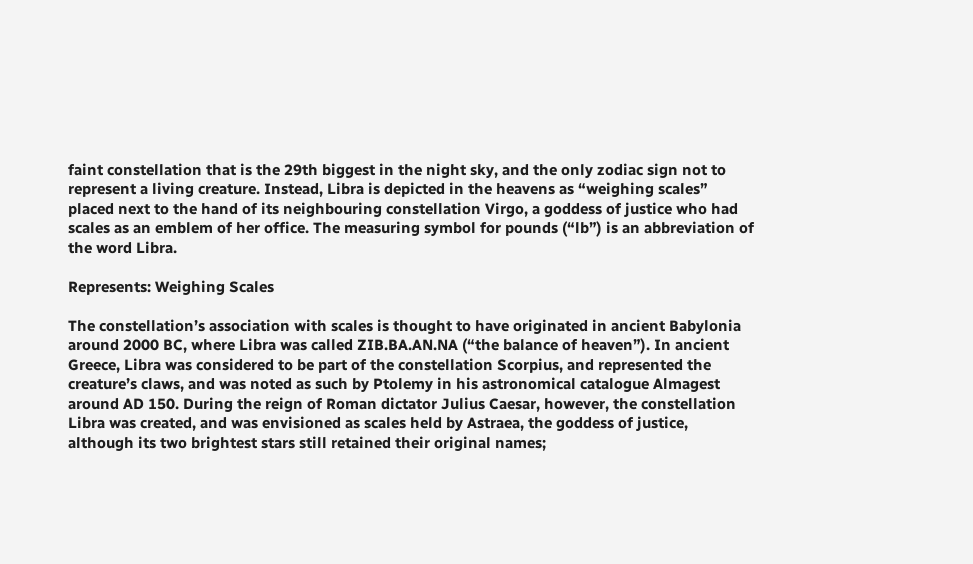faint constellation that is the 29th biggest in the night sky, and the only zodiac sign not to represent a living creature. Instead, Libra is depicted in the heavens as “weighing scales” placed next to the hand of its neighbouring constellation Virgo, a goddess of justice who had scales as an emblem of her office. The measuring symbol for pounds (“lb”) is an abbreviation of the word Libra.

Represents: Weighing Scales

The constellation’s association with scales is thought to have originated in ancient Babylonia around 2000 BC, where Libra was called ZIB.BA.AN.NA (“the balance of heaven”). In ancient Greece, Libra was considered to be part of the constellation Scorpius, and represented the creature’s claws, and was noted as such by Ptolemy in his astronomical catalogue Almagest around AD 150. During the reign of Roman dictator Julius Caesar, however, the constellation Libra was created, and was envisioned as scales held by Astraea, the goddess of justice, although its two brightest stars still retained their original names;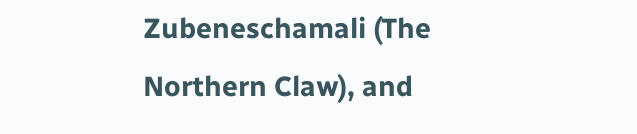Zubeneschamali (The Northern Claw), and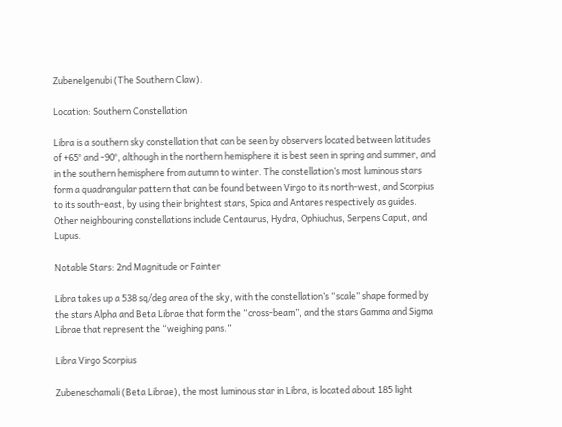Zubenelgenubi (The Southern Claw).

Location: Southern Constellation

Libra is a southern sky constellation that can be seen by observers located between latitudes of +65° and -90°, although in the northern hemisphere it is best seen in spring and summer, and in the southern hemisphere from autumn to winter. The constellation’s most luminous stars form a quadrangular pattern that can be found between Virgo to its north-west, and Scorpius to its south-east, by using their brightest stars, Spica and Antares respectively as guides. Other neighbouring constellations include Centaurus, Hydra, Ophiuchus, Serpens Caput, and Lupus.

Notable Stars: 2nd Magnitude or Fainter

Libra takes up a 538 sq/deg area of the sky, with the constellation’s “scale” shape formed by the stars Alpha and Beta Librae that form the “cross-beam”, and the stars Gamma and Sigma Librae that represent the “weighing pans.”

Libra Virgo Scorpius

Zubeneschamali (Beta Librae), the most luminous star in Libra, is located about 185 light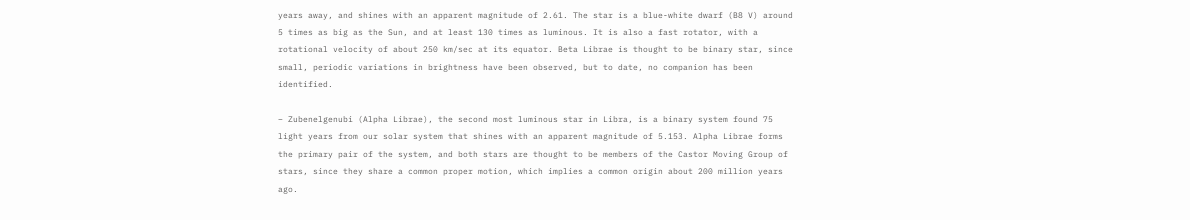years away, and shines with an apparent magnitude of 2.61. The star is a blue-white dwarf (B8 V) around 5 times as big as the Sun, and at least 130 times as luminous. It is also a fast rotator, with a rotational velocity of about 250 km/sec at its equator. Beta Librae is thought to be binary star, since small, periodic variations in brightness have been observed, but to date, no companion has been identified.

– Zubenelgenubi (Alpha Librae), the second most luminous star in Libra, is a binary system found 75 light years from our solar system that shines with an apparent magnitude of 5.153. Alpha Librae forms the primary pair of the system, and both stars are thought to be members of the Castor Moving Group of stars, since they share a common proper motion, which implies a common origin about 200 million years ago.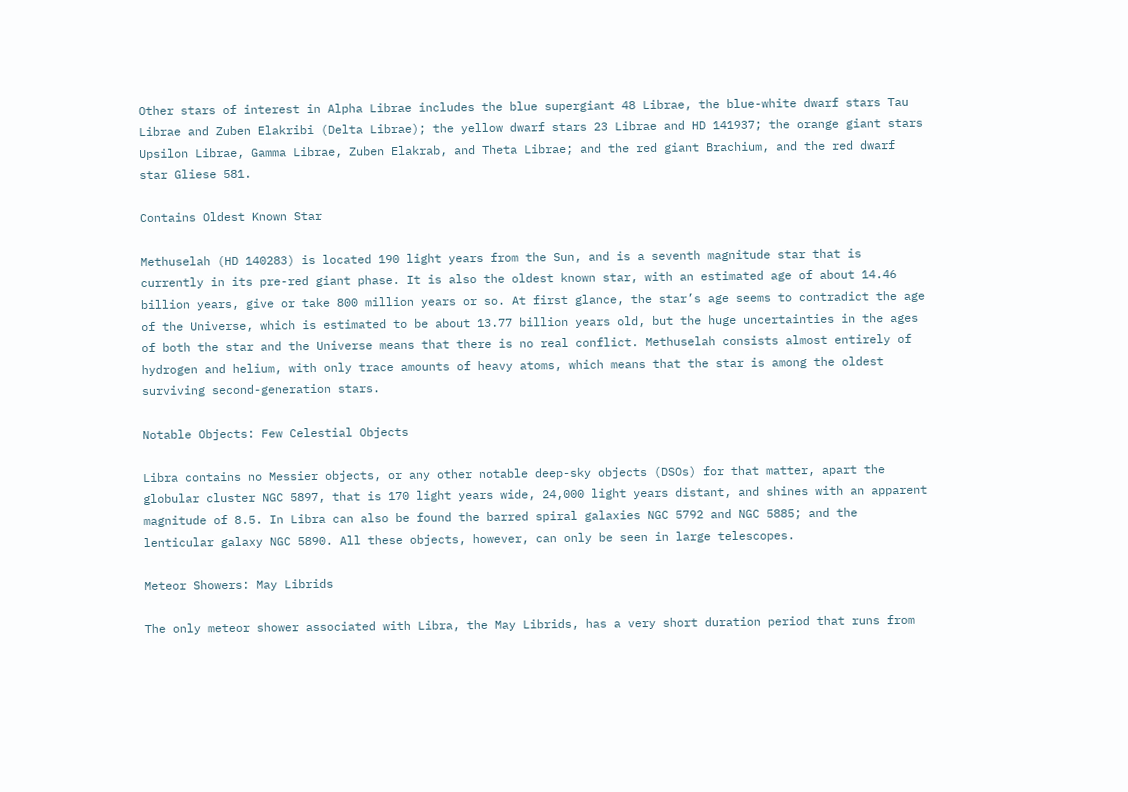Other stars of interest in Alpha Librae includes the blue supergiant 48 Librae, the blue-white dwarf stars Tau Librae and Zuben Elakribi (Delta Librae); the yellow dwarf stars 23 Librae and HD 141937; the orange giant stars Upsilon Librae, Gamma Librae, Zuben Elakrab, and Theta Librae; and the red giant Brachium, and the red dwarf star Gliese 581.

Contains Oldest Known Star

Methuselah (HD 140283) is located 190 light years from the Sun, and is a seventh magnitude star that is currently in its pre-red giant phase. It is also the oldest known star, with an estimated age of about 14.46 billion years, give or take 800 million years or so. At first glance, the star’s age seems to contradict the age of the Universe, which is estimated to be about 13.77 billion years old, but the huge uncertainties in the ages of both the star and the Universe means that there is no real conflict. Methuselah consists almost entirely of hydrogen and helium, with only trace amounts of heavy atoms, which means that the star is among the oldest surviving second-generation stars.

Notable Objects: Few Celestial Objects

Libra contains no Messier objects, or any other notable deep-sky objects (DSOs) for that matter, apart the globular cluster NGC 5897, that is 170 light years wide, 24,000 light years distant, and shines with an apparent magnitude of 8.5. In Libra can also be found the barred spiral galaxies NGC 5792 and NGC 5885; and the lenticular galaxy NGC 5890. All these objects, however, can only be seen in large telescopes.

Meteor Showers: May Librids

The only meteor shower associated with Libra, the May Librids, has a very short duration period that runs from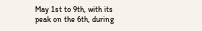May 1st to 9th, with its peak on the 6th, during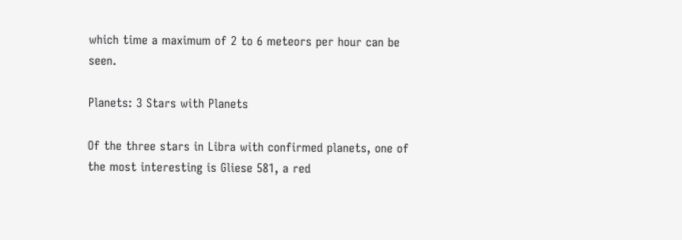which time a maximum of 2 to 6 meteors per hour can be seen.

Planets: 3 Stars with Planets

Of the three stars in Libra with confirmed planets, one of the most interesting is Gliese 581, a red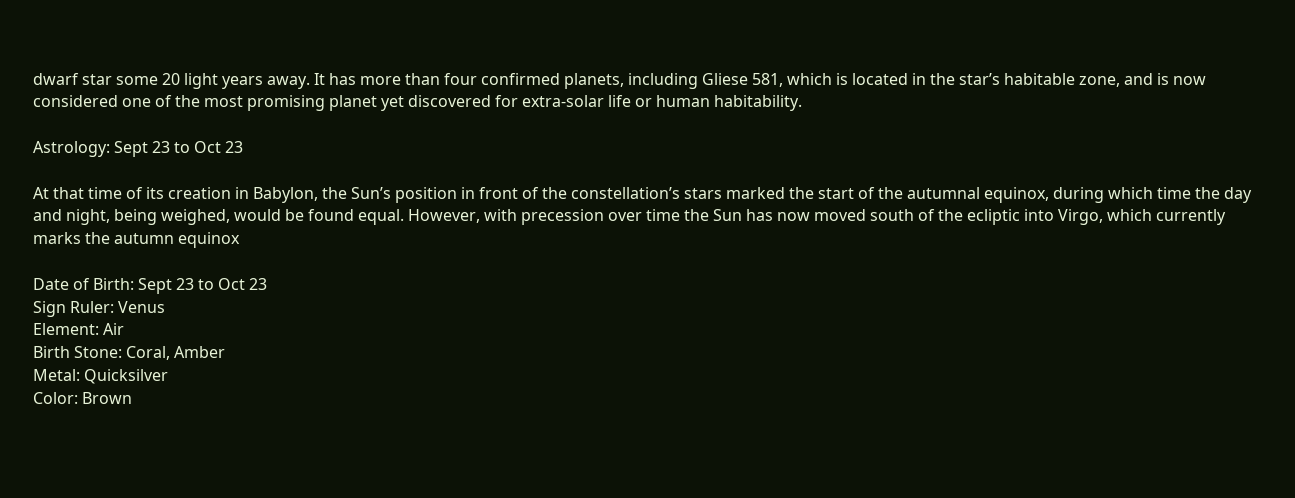dwarf star some 20 light years away. It has more than four confirmed planets, including Gliese 581, which is located in the star’s habitable zone, and is now considered one of the most promising planet yet discovered for extra-solar life or human habitability.

Astrology: Sept 23 to Oct 23

At that time of its creation in Babylon, the Sun’s position in front of the constellation’s stars marked the start of the autumnal equinox, during which time the day and night, being weighed, would be found equal. However, with precession over time the Sun has now moved south of the ecliptic into Virgo, which currently marks the autumn equinox

Date of Birth: Sept 23 to Oct 23
Sign Ruler: Venus
Element: Air
Birth Stone: Coral, Amber
Metal: Quicksilver
Color: Brown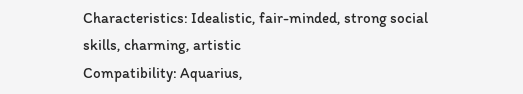Characteristics: Idealistic, fair-minded, strong social skills, charming, artistic
Compatibility: Aquarius,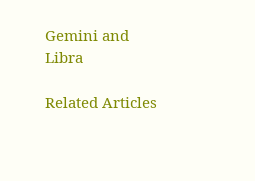Gemini and Libra

Related Articles